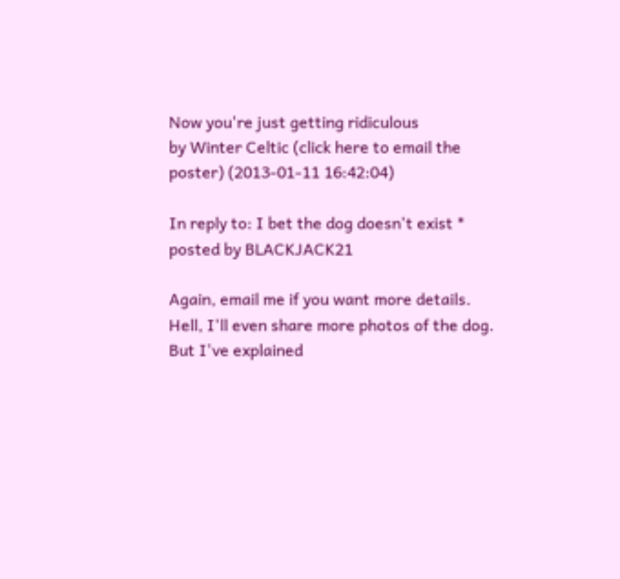Now you're just getting ridiculous
by Winter Celtic (click here to email the poster) (2013-01-11 16:42:04)

In reply to: I bet the dog doesn't exist *  posted by BLACKJACK21

Again, email me if you want more details. Hell, I'll even share more photos of the dog. But I've explained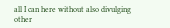all I can here without also divulging other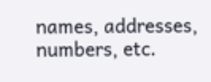names, addresses, numbers, etc.